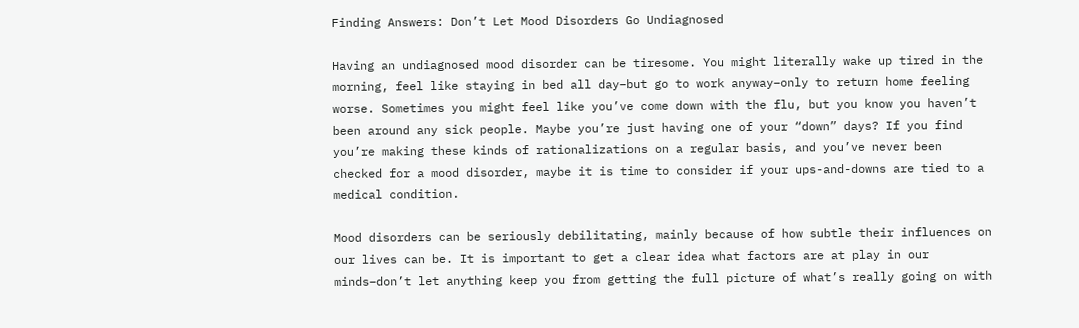Finding Answers: Don’t Let Mood Disorders Go Undiagnosed

Having an undiagnosed mood disorder can be tiresome. You might literally wake up tired in the morning, feel like staying in bed all day–but go to work anyway–only to return home feeling worse. Sometimes you might feel like you’ve come down with the flu, but you know you haven’t been around any sick people. Maybe you’re just having one of your “down” days? If you find you’re making these kinds of rationalizations on a regular basis, and you’ve never been checked for a mood disorder, maybe it is time to consider if your ups-and-downs are tied to a medical condition.

Mood disorders can be seriously debilitating, mainly because of how subtle their influences on our lives can be. It is important to get a clear idea what factors are at play in our minds–don’t let anything keep you from getting the full picture of what’s really going on with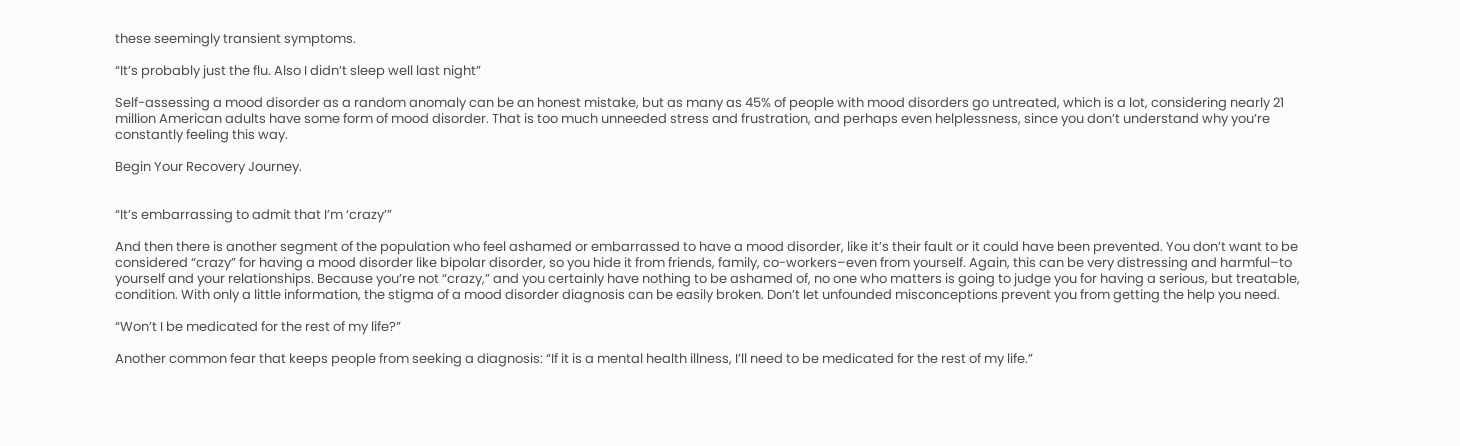these seemingly transient symptoms.

“It’s probably just the flu. Also I didn’t sleep well last night”

Self-assessing a mood disorder as a random anomaly can be an honest mistake, but as many as 45% of people with mood disorders go untreated, which is a lot, considering nearly 21 million American adults have some form of mood disorder. That is too much unneeded stress and frustration, and perhaps even helplessness, since you don’t understand why you’re constantly feeling this way.

Begin Your Recovery Journey.


“It’s embarrassing to admit that I’m ‘crazy’”

And then there is another segment of the population who feel ashamed or embarrassed to have a mood disorder, like it’s their fault or it could have been prevented. You don’t want to be considered “crazy” for having a mood disorder like bipolar disorder, so you hide it from friends, family, co-workers–even from yourself. Again, this can be very distressing and harmful–to yourself and your relationships. Because you’re not “crazy,” and you certainly have nothing to be ashamed of, no one who matters is going to judge you for having a serious, but treatable, condition. With only a little information, the stigma of a mood disorder diagnosis can be easily broken. Don’t let unfounded misconceptions prevent you from getting the help you need.

“Won’t I be medicated for the rest of my life?”

Another common fear that keeps people from seeking a diagnosis: “If it is a mental health illness, I’ll need to be medicated for the rest of my life.”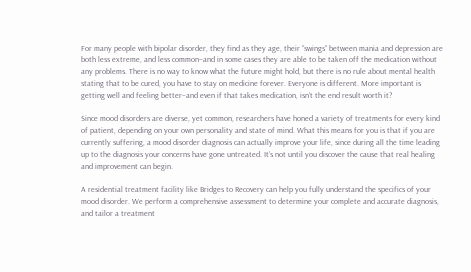For many people with bipolar disorder, they find as they age, their “swings” between mania and depression are both less extreme, and less common–and in some cases they are able to be taken off the medication without any problems. There is no way to know what the future might hold, but there is no rule about mental health stating that to be cured, you have to stay on medicine forever. Everyone is different. More important is getting well and feeling better–and even if that takes medication, isn’t the end result worth it?

Since mood disorders are diverse, yet common, researchers have honed a variety of treatments for every kind of patient, depending on your own personality and state of mind. What this means for you is that if you are currently suffering, a mood disorder diagnosis can actually improve your life, since during all the time leading up to the diagnosis your concerns have gone untreated. It’s not until you discover the cause that real healing and improvement can begin.

A residential treatment facility like Bridges to Recovery can help you fully understand the specifics of your mood disorder. We perform a comprehensive assessment to determine your complete and accurate diagnosis, and tailor a treatment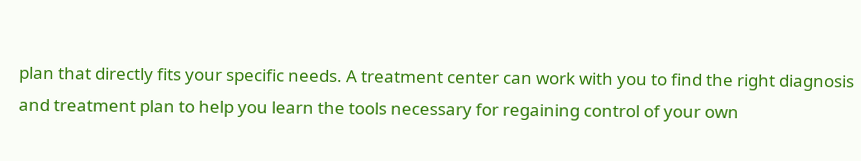plan that directly fits your specific needs. A treatment center can work with you to find the right diagnosis and treatment plan to help you learn the tools necessary for regaining control of your own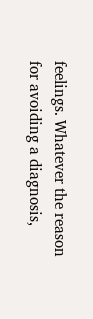feelings. Whatever the reason for avoiding a diagnosis,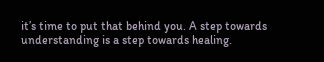it’s time to put that behind you. A step towards understanding is a step towards healing.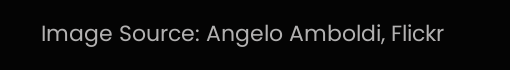Image Source: Angelo Amboldi, Flickr